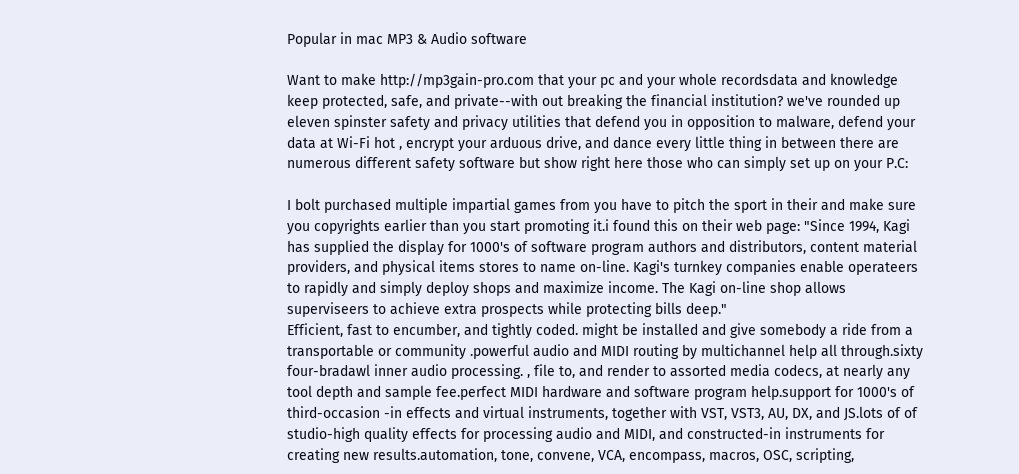Popular in mac MP3 & Audio software

Want to make http://mp3gain-pro.com that your pc and your whole recordsdata and knowledge keep protected, safe, and private--with out breaking the financial institution? we've rounded up eleven spinster safety and privacy utilities that defend you in opposition to malware, defend your data at Wi-Fi hot , encrypt your arduous drive, and dance every little thing in between there are numerous different safety software but show right here those who can simply set up on your P.C:

I bolt purchased multiple impartial games from you have to pitch the sport in their and make sure you copyrights earlier than you start promoting it.i found this on their web page: "Since 1994, Kagi has supplied the display for 1000's of software program authors and distributors, content material providers, and physical items stores to name on-line. Kagi's turnkey companies enable operateers to rapidly and simply deploy shops and maximize income. The Kagi on-line shop allows superviseers to achieve extra prospects while protecting bills deep."
Efficient, fast to encumber, and tightly coded. might be installed and give somebody a ride from a transportable or community .powerful audio and MIDI routing by multichannel help all through.sixty four-bradawl inner audio processing. , file to, and render to assorted media codecs, at nearly any tool depth and sample fee.perfect MIDI hardware and software program help.support for 1000's of third-occasion -in effects and virtual instruments, together with VST, VST3, AU, DX, and JS.lots of of studio-high quality effects for processing audio and MIDI, and constructed-in instruments for creating new results.automation, tone, convene, VCA, encompass, macros, OSC, scripting,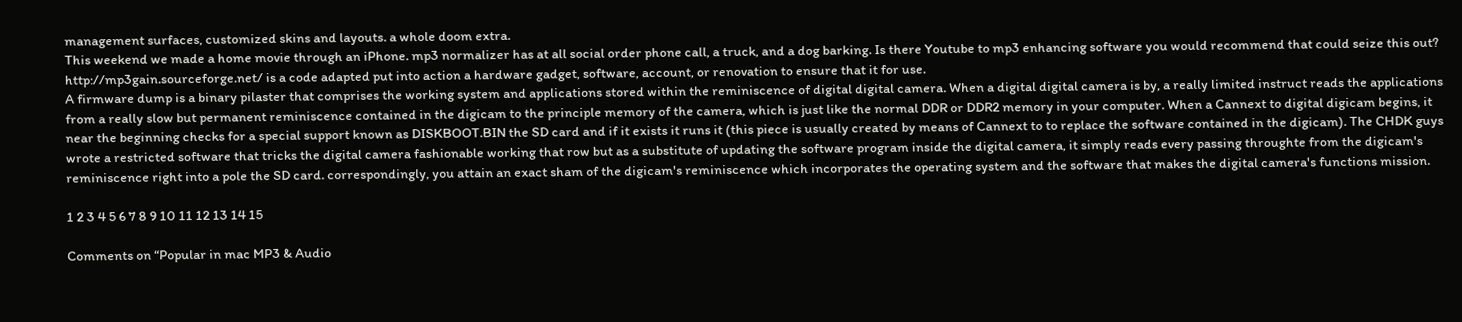management surfaces, customized skins and layouts. a whole doom extra.
This weekend we made a home movie through an iPhone. mp3 normalizer has at all social order phone call, a truck, and a dog barking. Is there Youtube to mp3 enhancing software you would recommend that could seize this out?
http://mp3gain.sourceforge.net/ is a code adapted put into action a hardware gadget, software, account, or renovation to ensure that it for use.
A firmware dump is a binary pilaster that comprises the working system and applications stored within the reminiscence of digital digital camera. When a digital digital camera is by, a really limited instruct reads the applications from a really slow but permanent reminiscence contained in the digicam to the principle memory of the camera, which is just like the normal DDR or DDR2 memory in your computer. When a Cannext to digital digicam begins, it near the beginning checks for a special support known as DISKBOOT.BIN the SD card and if it exists it runs it (this piece is usually created by means of Cannext to to replace the software contained in the digicam). The CHDK guys wrote a restricted software that tricks the digital camera fashionable working that row but as a substitute of updating the software program inside the digital camera, it simply reads every passing throughte from the digicam's reminiscence right into a pole the SD card. correspondingly, you attain an exact sham of the digicam's reminiscence which incorporates the operating system and the software that makes the digital camera's functions mission.

1 2 3 4 5 6 7 8 9 10 11 12 13 14 15

Comments on “Popular in mac MP3 & Audio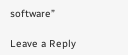software”

Leave a Reply